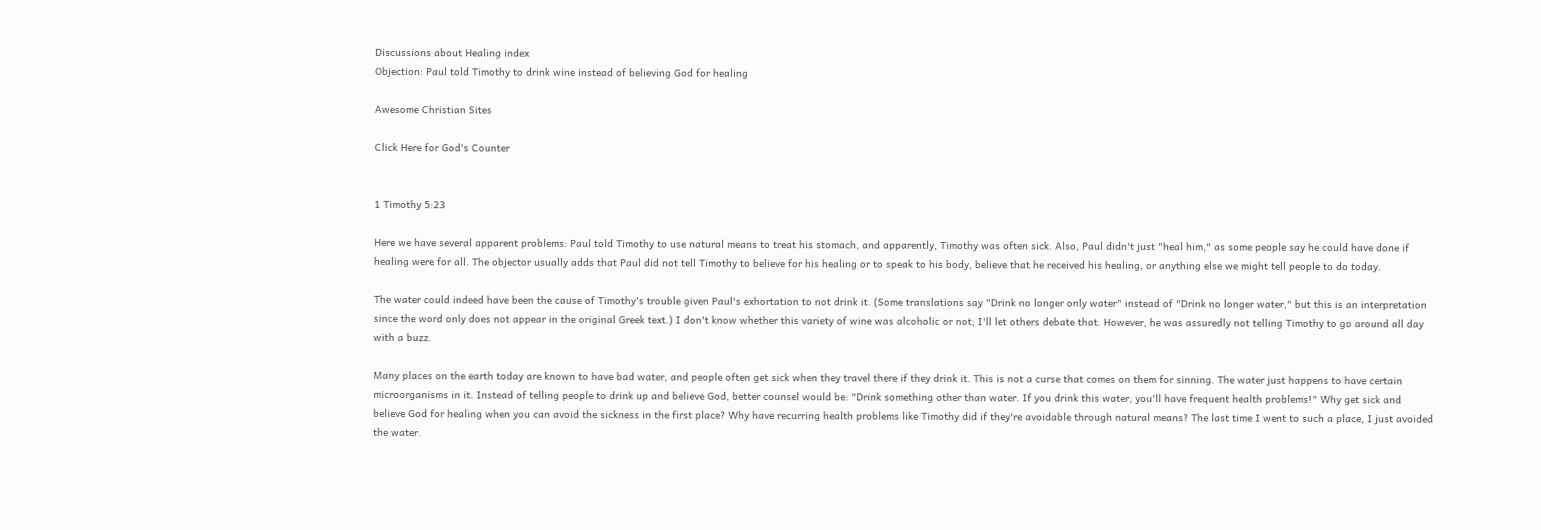Discussions about Healing index
Objection: Paul told Timothy to drink wine instead of believing God for healing

Awesome Christian Sites

Click Here for God's Counter


1 Timothy 5:23

Here we have several apparent problems: Paul told Timothy to use natural means to treat his stomach, and apparently, Timothy was often sick. Also, Paul didn't just "heal him," as some people say he could have done if healing were for all. The objector usually adds that Paul did not tell Timothy to believe for his healing or to speak to his body, believe that he received his healing, or anything else we might tell people to do today.

The water could indeed have been the cause of Timothy's trouble given Paul's exhortation to not drink it. (Some translations say "Drink no longer only water" instead of "Drink no longer water," but this is an interpretation since the word only does not appear in the original Greek text.) I don't know whether this variety of wine was alcoholic or not; I'll let others debate that. However, he was assuredly not telling Timothy to go around all day with a buzz.

Many places on the earth today are known to have bad water, and people often get sick when they travel there if they drink it. This is not a curse that comes on them for sinning. The water just happens to have certain microorganisms in it. Instead of telling people to drink up and believe God, better counsel would be: "Drink something other than water. If you drink this water, you'll have frequent health problems!" Why get sick and believe God for healing when you can avoid the sickness in the first place? Why have recurring health problems like Timothy did if they're avoidable through natural means? The last time I went to such a place, I just avoided the water.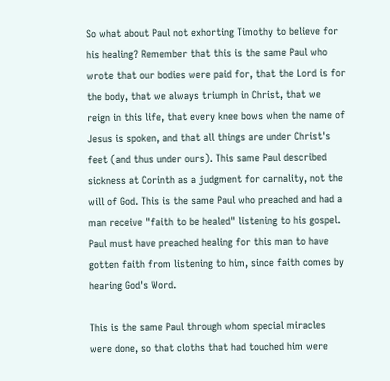So what about Paul not exhorting Timothy to believe for his healing? Remember that this is the same Paul who wrote that our bodies were paid for, that the Lord is for the body, that we always triumph in Christ, that we reign in this life, that every knee bows when the name of Jesus is spoken, and that all things are under Christ's feet (and thus under ours). This same Paul described sickness at Corinth as a judgment for carnality, not the will of God. This is the same Paul who preached and had a man receive "faith to be healed" listening to his gospel. Paul must have preached healing for this man to have gotten faith from listening to him, since faith comes by hearing God's Word.

This is the same Paul through whom special miracles were done, so that cloths that had touched him were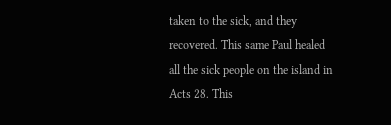taken to the sick, and they recovered. This same Paul healed all the sick people on the island in Acts 28. This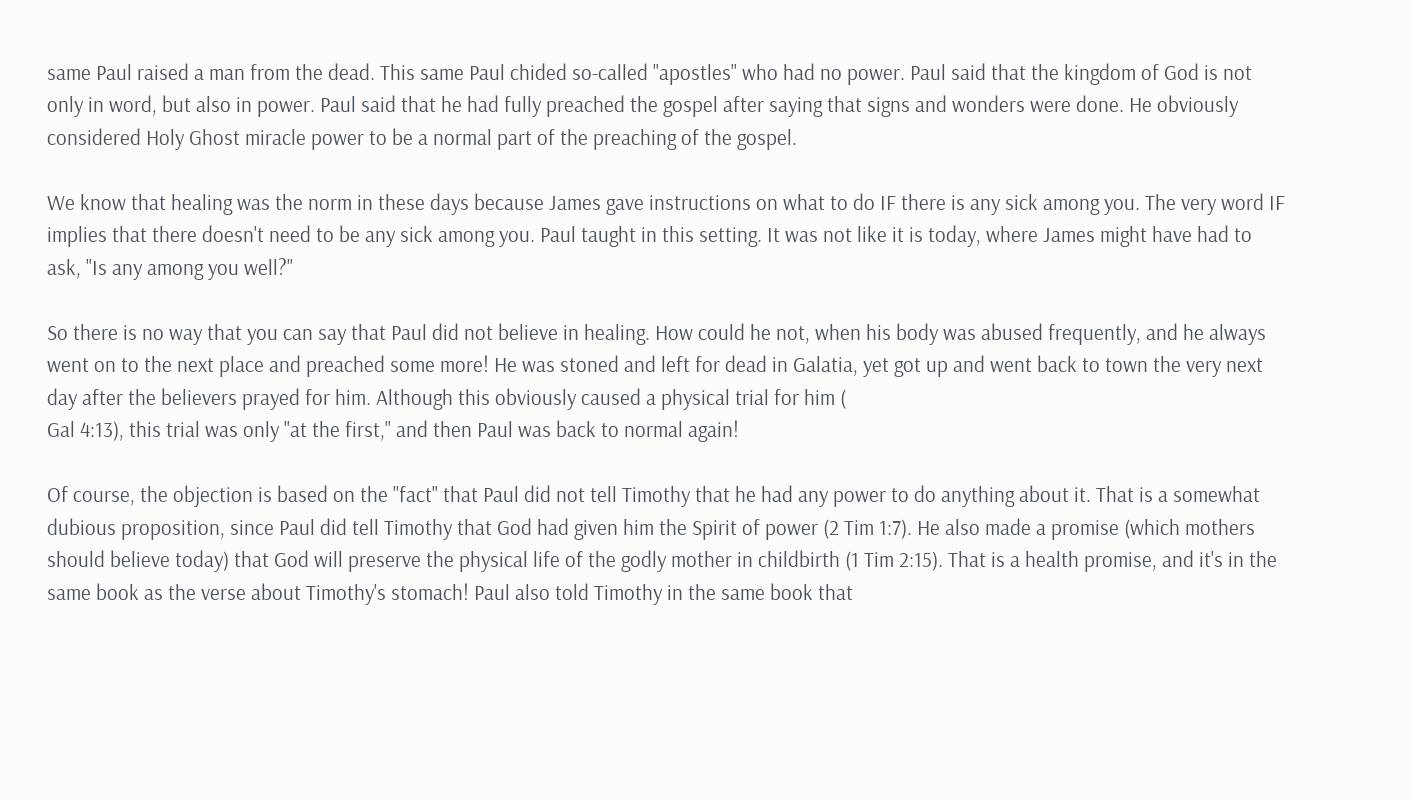same Paul raised a man from the dead. This same Paul chided so-called "apostles" who had no power. Paul said that the kingdom of God is not only in word, but also in power. Paul said that he had fully preached the gospel after saying that signs and wonders were done. He obviously considered Holy Ghost miracle power to be a normal part of the preaching of the gospel.

We know that healing was the norm in these days because James gave instructions on what to do IF there is any sick among you. The very word IF implies that there doesn't need to be any sick among you. Paul taught in this setting. It was not like it is today, where James might have had to ask, "Is any among you well?"

So there is no way that you can say that Paul did not believe in healing. How could he not, when his body was abused frequently, and he always went on to the next place and preached some more! He was stoned and left for dead in Galatia, yet got up and went back to town the very next day after the believers prayed for him. Although this obviously caused a physical trial for him (
Gal 4:13), this trial was only "at the first," and then Paul was back to normal again!

Of course, the objection is based on the "fact" that Paul did not tell Timothy that he had any power to do anything about it. That is a somewhat dubious proposition, since Paul did tell Timothy that God had given him the Spirit of power (2 Tim 1:7). He also made a promise (which mothers should believe today) that God will preserve the physical life of the godly mother in childbirth (1 Tim 2:15). That is a health promise, and it's in the same book as the verse about Timothy's stomach! Paul also told Timothy in the same book that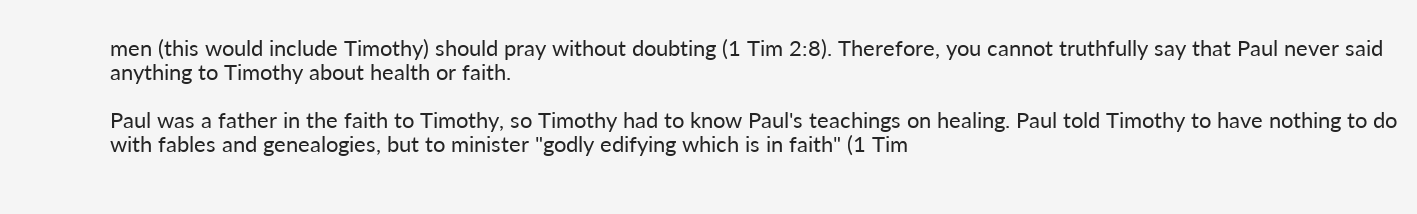men (this would include Timothy) should pray without doubting (1 Tim 2:8). Therefore, you cannot truthfully say that Paul never said anything to Timothy about health or faith.

Paul was a father in the faith to Timothy, so Timothy had to know Paul's teachings on healing. Paul told Timothy to have nothing to do with fables and genealogies, but to minister "godly edifying which is in faith" (1 Tim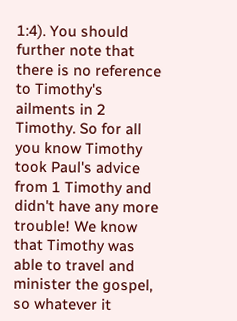1:4). You should further note that there is no reference to Timothy's ailments in 2 Timothy. So for all you know Timothy took Paul's advice from 1 Timothy and didn't have any more trouble! We know that Timothy was able to travel and minister the gospel, so whatever it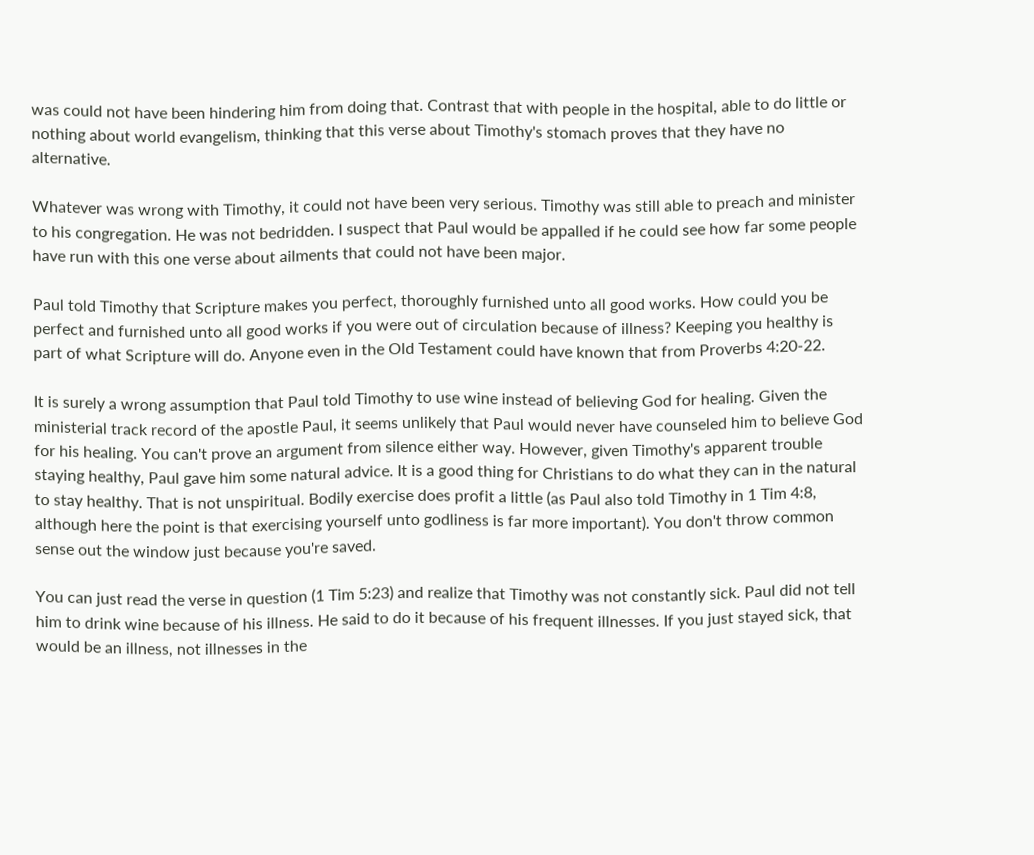was could not have been hindering him from doing that. Contrast that with people in the hospital, able to do little or nothing about world evangelism, thinking that this verse about Timothy's stomach proves that they have no alternative.

Whatever was wrong with Timothy, it could not have been very serious. Timothy was still able to preach and minister to his congregation. He was not bedridden. I suspect that Paul would be appalled if he could see how far some people have run with this one verse about ailments that could not have been major.

Paul told Timothy that Scripture makes you perfect, thoroughly furnished unto all good works. How could you be perfect and furnished unto all good works if you were out of circulation because of illness? Keeping you healthy is part of what Scripture will do. Anyone even in the Old Testament could have known that from Proverbs 4:20-22.

It is surely a wrong assumption that Paul told Timothy to use wine instead of believing God for healing. Given the ministerial track record of the apostle Paul, it seems unlikely that Paul would never have counseled him to believe God for his healing. You can't prove an argument from silence either way. However, given Timothy's apparent trouble staying healthy, Paul gave him some natural advice. It is a good thing for Christians to do what they can in the natural to stay healthy. That is not unspiritual. Bodily exercise does profit a little (as Paul also told Timothy in 1 Tim 4:8, although here the point is that exercising yourself unto godliness is far more important). You don't throw common sense out the window just because you're saved.

You can just read the verse in question (1 Tim 5:23) and realize that Timothy was not constantly sick. Paul did not tell him to drink wine because of his illness. He said to do it because of his frequent illnesses. If you just stayed sick, that would be an illness, not illnesses in the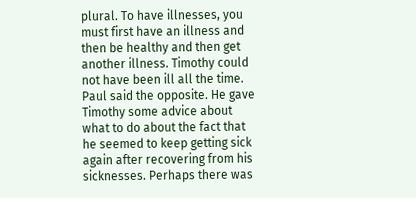plural. To have illnesses, you must first have an illness and then be healthy and then get another illness. Timothy could not have been ill all the time. Paul said the opposite. He gave Timothy some advice about what to do about the fact that he seemed to keep getting sick again after recovering from his sicknesses. Perhaps there was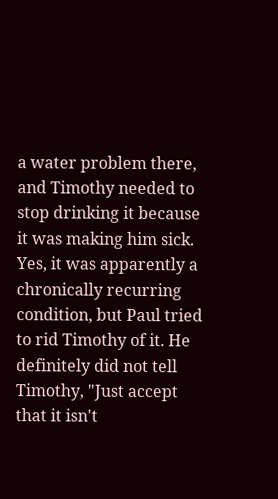a water problem there, and Timothy needed to stop drinking it because it was making him sick. Yes, it was apparently a chronically recurring condition, but Paul tried to rid Timothy of it. He definitely did not tell Timothy, "Just accept that it isn't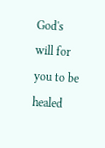God's will for you to be healed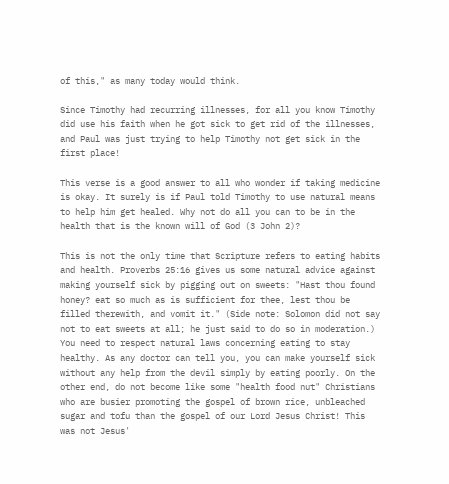of this," as many today would think.

Since Timothy had recurring illnesses, for all you know Timothy did use his faith when he got sick to get rid of the illnesses, and Paul was just trying to help Timothy not get sick in the first place!

This verse is a good answer to all who wonder if taking medicine is okay. It surely is if Paul told Timothy to use natural means to help him get healed. Why not do all you can to be in the health that is the known will of God (3 John 2)?

This is not the only time that Scripture refers to eating habits and health. Proverbs 25:16 gives us some natural advice against making yourself sick by pigging out on sweets: "Hast thou found honey? eat so much as is sufficient for thee, lest thou be filled therewith, and vomit it." (Side note: Solomon did not say not to eat sweets at all; he just said to do so in moderation.) You need to respect natural laws concerning eating to stay healthy. As any doctor can tell you, you can make yourself sick without any help from the devil simply by eating poorly. On the other end, do not become like some "health food nut" Christians who are busier promoting the gospel of brown rice, unbleached sugar and tofu than the gospel of our Lord Jesus Christ! This was not Jesus'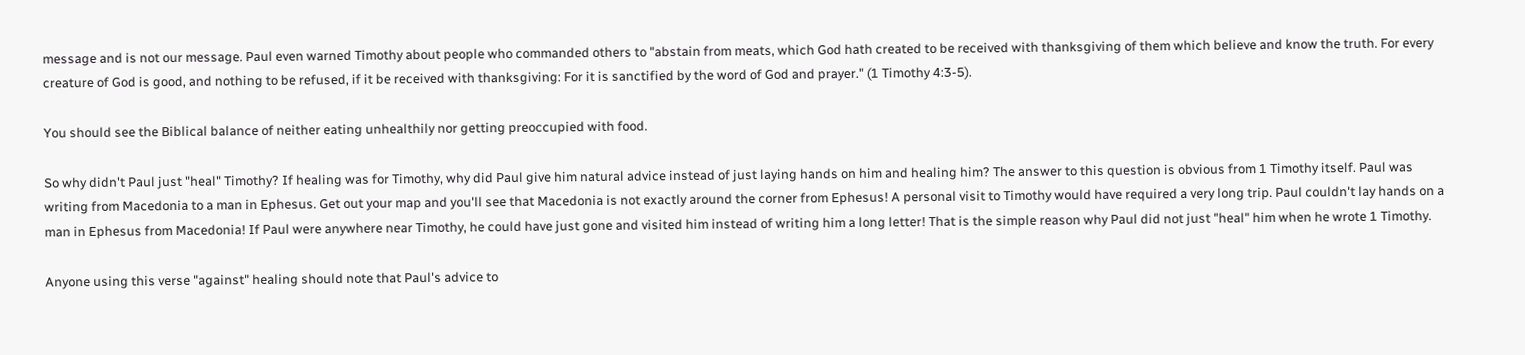message and is not our message. Paul even warned Timothy about people who commanded others to "abstain from meats, which God hath created to be received with thanksgiving of them which believe and know the truth. For every creature of God is good, and nothing to be refused, if it be received with thanksgiving: For it is sanctified by the word of God and prayer." (1 Timothy 4:3-5).

You should see the Biblical balance of neither eating unhealthily nor getting preoccupied with food.

So why didn't Paul just "heal" Timothy? If healing was for Timothy, why did Paul give him natural advice instead of just laying hands on him and healing him? The answer to this question is obvious from 1 Timothy itself. Paul was writing from Macedonia to a man in Ephesus. Get out your map and you'll see that Macedonia is not exactly around the corner from Ephesus! A personal visit to Timothy would have required a very long trip. Paul couldn't lay hands on a man in Ephesus from Macedonia! If Paul were anywhere near Timothy, he could have just gone and visited him instead of writing him a long letter! That is the simple reason why Paul did not just "heal" him when he wrote 1 Timothy.

Anyone using this verse "against" healing should note that Paul's advice to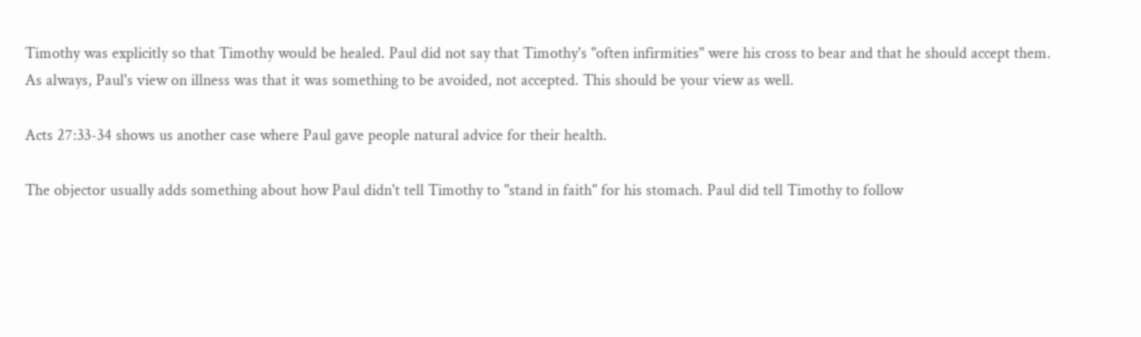Timothy was explicitly so that Timothy would be healed. Paul did not say that Timothy's "often infirmities" were his cross to bear and that he should accept them. As always, Paul's view on illness was that it was something to be avoided, not accepted. This should be your view as well.

Acts 27:33-34 shows us another case where Paul gave people natural advice for their health.

The objector usually adds something about how Paul didn't tell Timothy to "stand in faith" for his stomach. Paul did tell Timothy to follow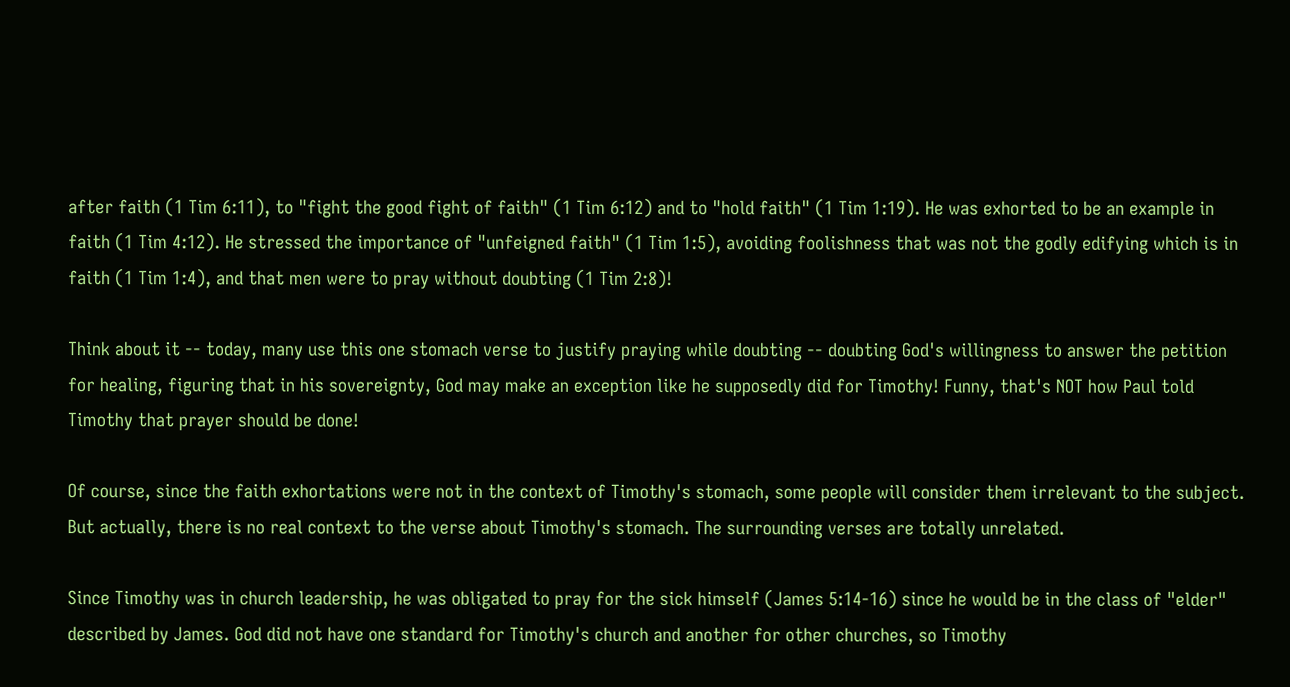after faith (1 Tim 6:11), to "fight the good fight of faith" (1 Tim 6:12) and to "hold faith" (1 Tim 1:19). He was exhorted to be an example in faith (1 Tim 4:12). He stressed the importance of "unfeigned faith" (1 Tim 1:5), avoiding foolishness that was not the godly edifying which is in faith (1 Tim 1:4), and that men were to pray without doubting (1 Tim 2:8)!

Think about it -- today, many use this one stomach verse to justify praying while doubting -- doubting God's willingness to answer the petition for healing, figuring that in his sovereignty, God may make an exception like he supposedly did for Timothy! Funny, that's NOT how Paul told Timothy that prayer should be done!

Of course, since the faith exhortations were not in the context of Timothy's stomach, some people will consider them irrelevant to the subject. But actually, there is no real context to the verse about Timothy's stomach. The surrounding verses are totally unrelated.

Since Timothy was in church leadership, he was obligated to pray for the sick himself (James 5:14-16) since he would be in the class of "elder" described by James. God did not have one standard for Timothy's church and another for other churches, so Timothy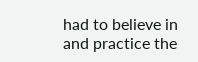had to believe in and practice the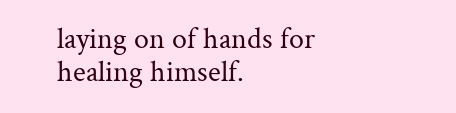laying on of hands for healing himself.